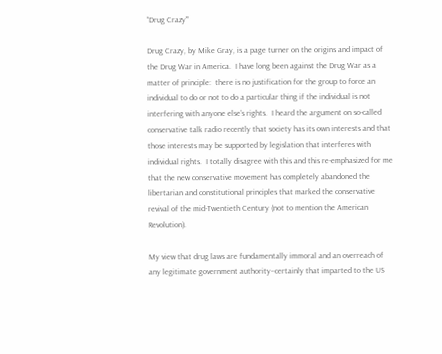“Drug Crazy'”

Drug Crazy, by Mike Gray, is a page turner on the origins and impact of the Drug War in America.  I have long been against the Drug War as a matter of principle:  there is no justification for the group to force an individual to do or not to do a particular thing if the individual is not interfering with anyone else’s rights.  I heard the argument on so-called conservative talk radio recently that society has its own interests and that those interests may be supported by legislation that interferes with individual rights.  I totally disagree with this and this re-emphasized for me that the new conservative movement has completely abandoned the libertarian and constitutional principles that marked the conservative revival of the mid-Twentieth Century (not to mention the American Revolution).

My view that drug laws are fundamentally immoral and an overreach of any legitimate government authority–certainly that imparted to the US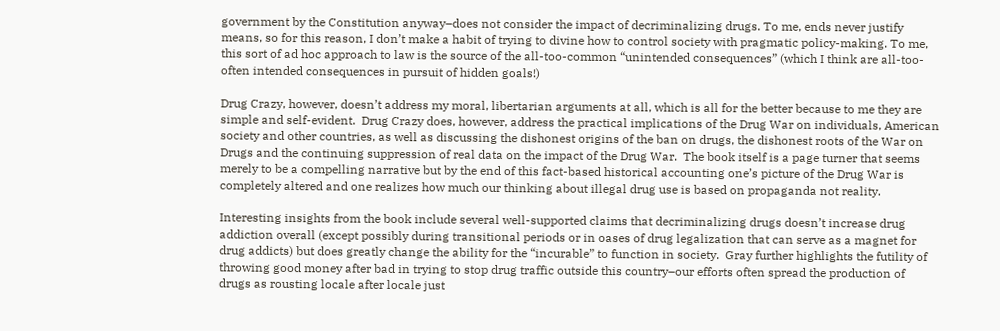government by the Constitution anyway–does not consider the impact of decriminalizing drugs. To me, ends never justify means, so for this reason, I don’t make a habit of trying to divine how to control society with pragmatic policy-making. To me, this sort of ad hoc approach to law is the source of the all-too-common “unintended consequences” (which I think are all-too-often intended consequences in pursuit of hidden goals!)

Drug Crazy, however, doesn’t address my moral, libertarian arguments at all, which is all for the better because to me they are simple and self-evident.  Drug Crazy does, however, address the practical implications of the Drug War on individuals, American society and other countries, as well as discussing the dishonest origins of the ban on drugs, the dishonest roots of the War on Drugs and the continuing suppression of real data on the impact of the Drug War.  The book itself is a page turner that seems merely to be a compelling narrative but by the end of this fact-based historical accounting one’s picture of the Drug War is completely altered and one realizes how much our thinking about illegal drug use is based on propaganda not reality.

Interesting insights from the book include several well-supported claims that decriminalizing drugs doesn’t increase drug addiction overall (except possibly during transitional periods or in oases of drug legalization that can serve as a magnet for drug addicts) but does greatly change the ability for the “incurable” to function in society.  Gray further highlights the futility of throwing good money after bad in trying to stop drug traffic outside this country–our efforts often spread the production of drugs as rousting locale after locale just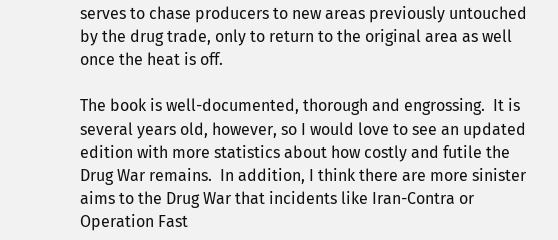serves to chase producers to new areas previously untouched by the drug trade, only to return to the original area as well once the heat is off.

The book is well-documented, thorough and engrossing.  It is several years old, however, so I would love to see an updated edition with more statistics about how costly and futile the Drug War remains.  In addition, I think there are more sinister aims to the Drug War that incidents like Iran-Contra or Operation Fast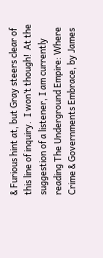& Furious hint at, but Gray steers clear of this line of inquiry.  I won’t though!  At the suggestion of a listener, I am currently reading The Underground Empire: Where Crime & Governments Embrace, by James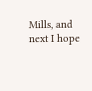Mills, and next I hope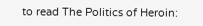to read The Politics of Heroin: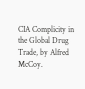CIA Complicity in the Global Drug Trade, by Alfred McCoy.